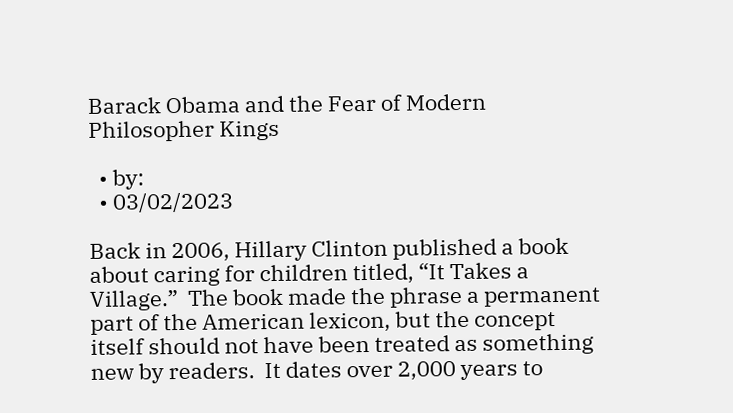Barack Obama and the Fear of Modern Philosopher Kings

  • by:
  • 03/02/2023

Back in 2006, Hillary Clinton published a book about caring for children titled, “It Takes a Village.”  The book made the phrase a permanent part of the American lexicon, but the concept itself should not have been treated as something new by readers.  It dates over 2,000 years to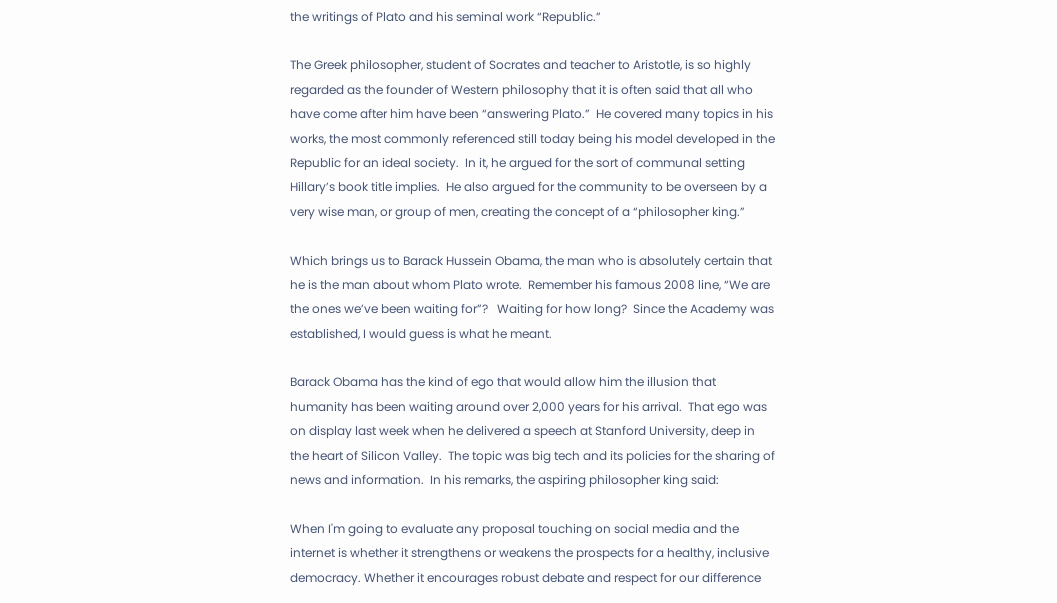the writings of Plato and his seminal work “Republic.”

The Greek philosopher, student of Socrates and teacher to Aristotle, is so highly regarded as the founder of Western philosophy that it is often said that all who have come after him have been “answering Plato.”  He covered many topics in his works, the most commonly referenced still today being his model developed in the Republic for an ideal society.  In it, he argued for the sort of communal setting Hillary’s book title implies.  He also argued for the community to be overseen by a very wise man, or group of men, creating the concept of a “philosopher king.”

Which brings us to Barack Hussein Obama, the man who is absolutely certain that he is the man about whom Plato wrote.  Remember his famous 2008 line, “We are the ones we’ve been waiting for”?   Waiting for how long?  Since the Academy was established, I would guess is what he meant.

Barack Obama has the kind of ego that would allow him the illusion that humanity has been waiting around over 2,000 years for his arrival.  That ego was on display last week when he delivered a speech at Stanford University, deep in the heart of Silicon Valley.  The topic was big tech and its policies for the sharing of news and information.  In his remarks, the aspiring philosopher king said:

When I'm going to evaluate any proposal touching on social media and the internet is whether it strengthens or weakens the prospects for a healthy, inclusive democracy. Whether it encourages robust debate and respect for our difference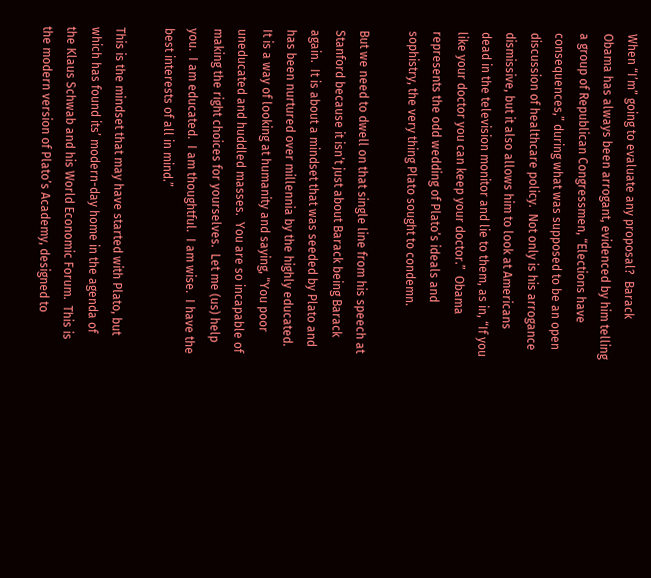When “I’m” going to evaluate any proposal?  Barack Obama has always been arrogant, evidenced by him telling a group of Republican Congressmen, “Elections have consequences,” during what was supposed to be an open discussion of healthcare policy.  Not only is his arrogance dismissive, but it also allows him to look at Americans dead in the television monitor and lie to them, as in, “If you like your doctor you can keep your doctor.”  Obama represents the odd wedding of Plato’s ideals and sophistry, the very thing Plato sought to condemn.

But we need to dwell on that single line from his speech at Stanford because it isn’t just about Barack being Barack again.  It is about a mindset that was seeded by Plato and has been nurtured over millennia by the highly educated.  It is a way of looking at humanity and saying, “You poor uneducated and huddled masses.  You are so incapable of making the right choices for yourselves.  Let me (us) help you.  I am educated.  I am thoughtful.  I am wise.  I have the best interests of all in mind.”

This is the mindset that may have started with Plato, but which has found its’ modern-day home in the agenda of the Klaus Schwab and his World Economic Forum.  This is the modern version of Plato’s Academy, designed to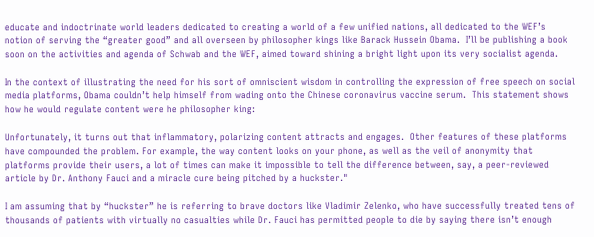educate and indoctrinate world leaders dedicated to creating a world of a few unified nations, all dedicated to the WEF’s notion of serving the “greater good” and all overseen by philosopher kings like Barack Hussein Obama.  I’ll be publishing a book soon on the activities and agenda of Schwab and the WEF, aimed toward shining a bright light upon its very socialist agenda.

In the context of illustrating the need for his sort of omniscient wisdom in controlling the expression of free speech on social media platforms, Obama couldn’t help himself from wading onto the Chinese coronavirus vaccine serum.  This statement shows how he would regulate content were he philosopher king:

Unfortunately, it turns out that inflammatory, polarizing content attracts and engages.  Other features of these platforms have compounded the problem. For example, the way content looks on your phone, as well as the veil of anonymity that platforms provide their users, a lot of times can make it impossible to tell the difference between, say, a peer-reviewed article by Dr. Anthony Fauci and a miracle cure being pitched by a huckster."

I am assuming that by “huckster” he is referring to brave doctors like Vladimir Zelenko, who have successfully treated tens of thousands of patients with virtually no casualties while Dr. Fauci has permitted people to die by saying there isn’t enough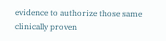evidence to authorize those same clinically proven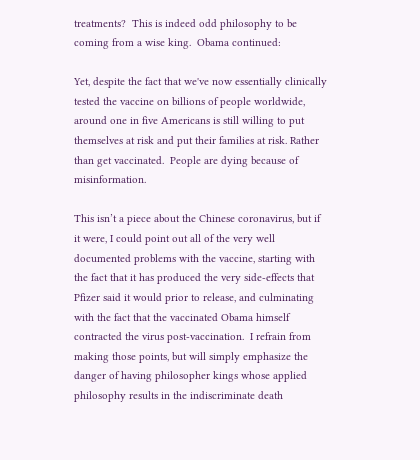treatments?  This is indeed odd philosophy to be coming from a wise king.  Obama continued:

Yet, despite the fact that we've now essentially clinically tested the vaccine on billions of people worldwide, around one in five Americans is still willing to put themselves at risk and put their families at risk. Rather than get vaccinated.  People are dying because of misinformation.

This isn’t a piece about the Chinese coronavirus, but if it were, I could point out all of the very well documented problems with the vaccine, starting with the fact that it has produced the very side-effects that Pfizer said it would prior to release, and culminating with the fact that the vaccinated Obama himself contracted the virus post-vaccination.  I refrain from making those points, but will simply emphasize the danger of having philosopher kings whose applied philosophy results in the indiscriminate death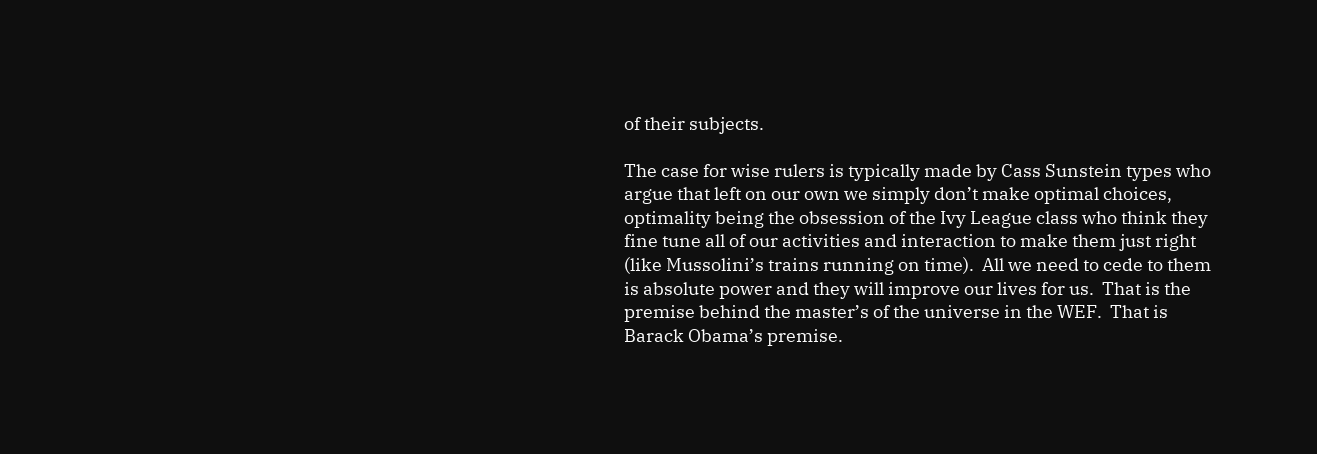of their subjects.

The case for wise rulers is typically made by Cass Sunstein types who argue that left on our own we simply don’t make optimal choices, optimality being the obsession of the Ivy League class who think they fine tune all of our activities and interaction to make them just right (like Mussolini’s trains running on time).  All we need to cede to them is absolute power and they will improve our lives for us.  That is the premise behind the master’s of the universe in the WEF.  That is Barack Obama’s premise.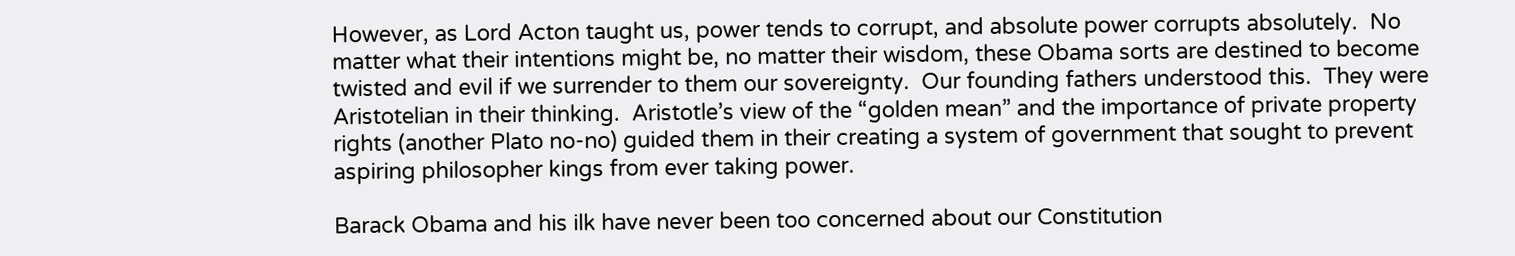However, as Lord Acton taught us, power tends to corrupt, and absolute power corrupts absolutely.  No matter what their intentions might be, no matter their wisdom, these Obama sorts are destined to become twisted and evil if we surrender to them our sovereignty.  Our founding fathers understood this.  They were Aristotelian in their thinking.  Aristotle’s view of the “golden mean” and the importance of private property rights (another Plato no-no) guided them in their creating a system of government that sought to prevent aspiring philosopher kings from ever taking power.

Barack Obama and his ilk have never been too concerned about our Constitution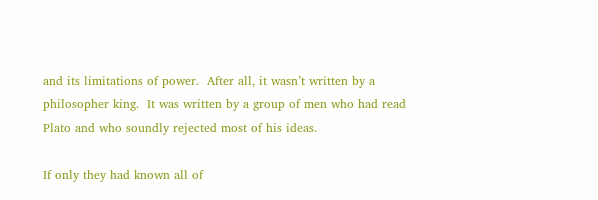and its limitations of power.  After all, it wasn’t written by a philosopher king.  It was written by a group of men who had read Plato and who soundly rejected most of his ideas.

If only they had known all of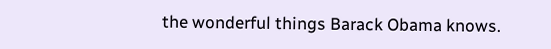the wonderful things Barack Obama knows.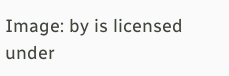Image: by is licensed under